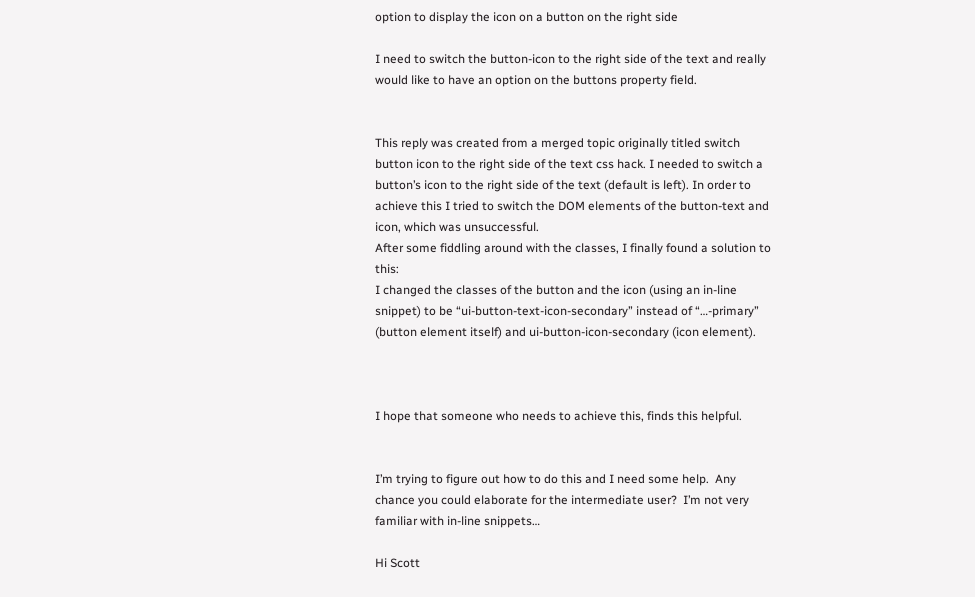option to display the icon on a button on the right side

I need to switch the button-icon to the right side of the text and really would like to have an option on the buttons property field.


This reply was created from a merged topic originally titled switch button icon to the right side of the text css hack. I needed to switch a button’s icon to the right side of the text (default is left). In order to achieve this I tried to switch the DOM elements of the button-text and icon, which was unsuccessful.
After some fiddling around with the classes, I finally found a solution to this:
I changed the classes of the button and the icon (using an in-line snippet) to be “ui-button-text-icon-secondary” instead of “…-primary” (button element itself) and ui-button-icon-secondary (icon element).



I hope that someone who needs to achieve this, finds this helpful.


I’m trying to figure out how to do this and I need some help.  Any chance you could elaborate for the intermediate user?  I’m not very familiar with in-line snippets…

Hi Scott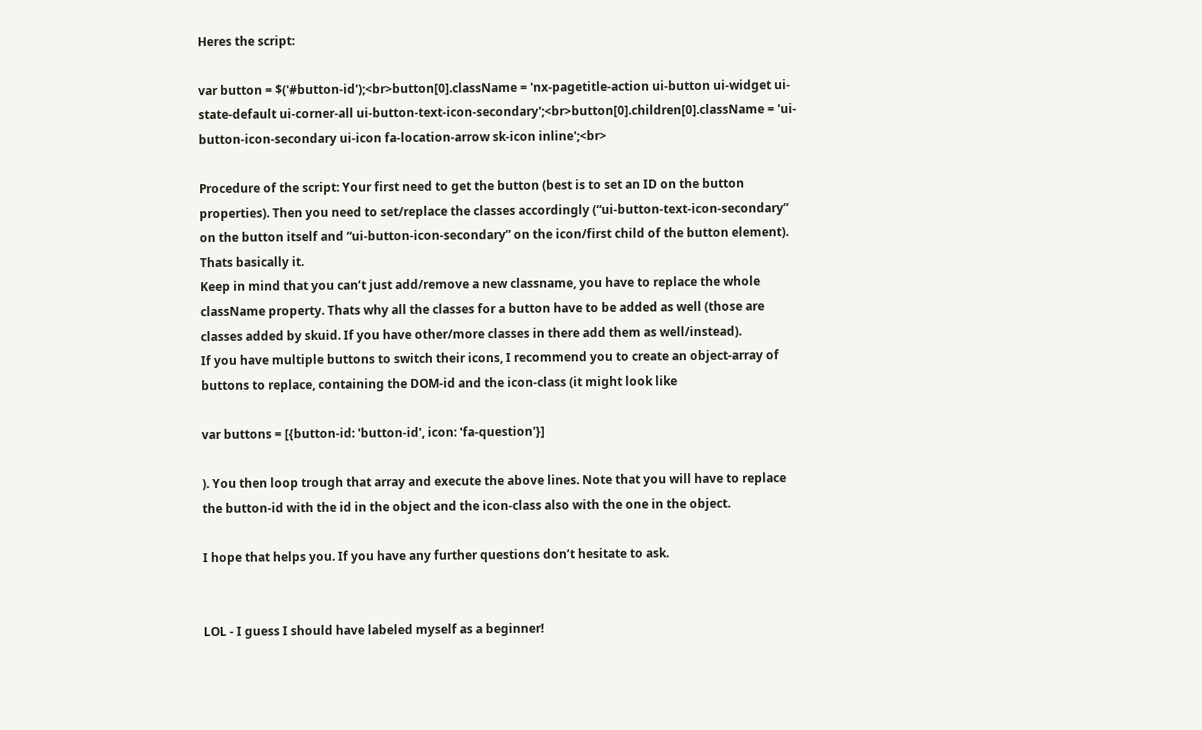Heres the script:

var button = $('#button-id');<br>button[0].className = 'nx-pagetitle-action ui-button ui-widget ui-state-default ui-corner-all ui-button-text-icon-secondary';<br>button[0].children[0].className = 'ui-button-icon-secondary ui-icon fa-location-arrow sk-icon inline';<br>

Procedure of the script: Your first need to get the button (best is to set an ID on the button properties). Then you need to set/replace the classes accordingly (“ui-button-text-icon-secondary” on the button itself and “ui-button-icon-secondary” on the icon/first child of the button element). Thats basically it.
Keep in mind that you can’t just add/remove a new classname, you have to replace the whole className property. Thats why all the classes for a button have to be added as well (those are classes added by skuid. If you have other/more classes in there add them as well/instead).
If you have multiple buttons to switch their icons, I recommend you to create an object-array of buttons to replace, containing the DOM-id and the icon-class (it might look like

var buttons = [{button-id: 'button-id', icon: 'fa-question'}]

). You then loop trough that array and execute the above lines. Note that you will have to replace the button-id with the id in the object and the icon-class also with the one in the object.

I hope that helps you. If you have any further questions don’t hesitate to ask.


LOL - I guess I should have labeled myself as a beginner!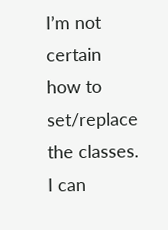I’m not certain how to set/replace the classes.  I can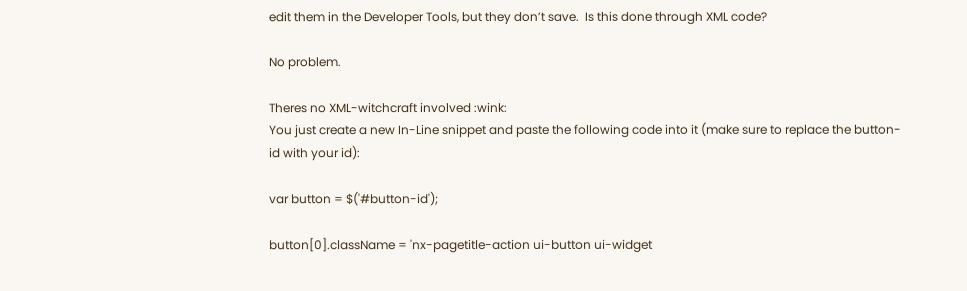edit them in the Developer Tools, but they don’t save.  Is this done through XML code?

No problem.

Theres no XML-witchcraft involved :wink:
You just create a new In-Line snippet and paste the following code into it (make sure to replace the button-id with your id):

var button = $('#button-id');

button[0].className = 'nx-pagetitle-action ui-button ui-widget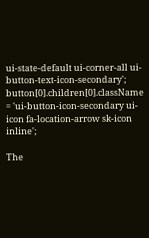ui-state-default ui-corner-all ui-button-text-icon-secondary';
button[0].children[0].className = 'ui-button-icon-secondary ui-icon fa-location-arrow sk-icon inline';

The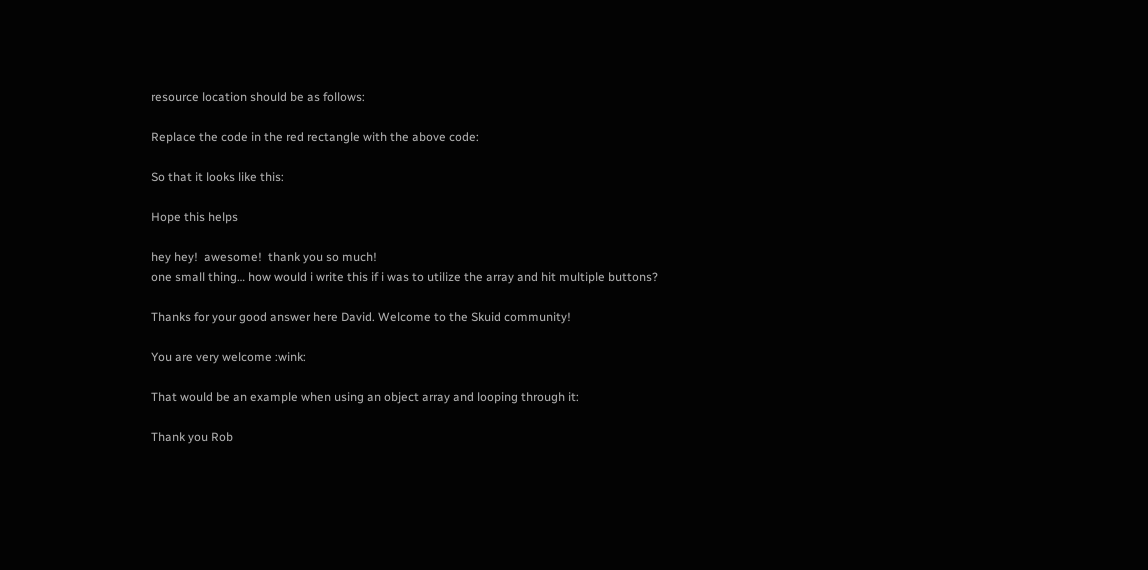resource location should be as follows:

Replace the code in the red rectangle with the above code:

So that it looks like this:

Hope this helps

hey hey!  awesome!  thank you so much!
one small thing… how would i write this if i was to utilize the array and hit multiple buttons?

Thanks for your good answer here David. Welcome to the Skuid community!

You are very welcome :wink:

That would be an example when using an object array and looping through it:

Thank you Rob